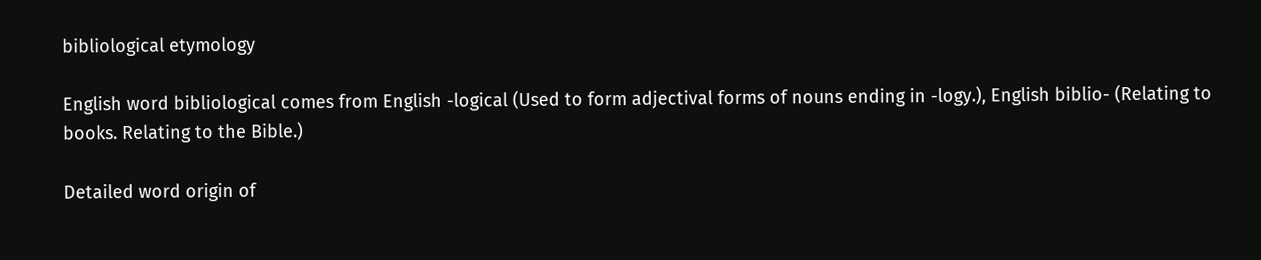bibliological etymology

English word bibliological comes from English -logical (Used to form adjectival forms of nouns ending in -logy.), English biblio- (Relating to books. Relating to the Bible.)

Detailed word origin of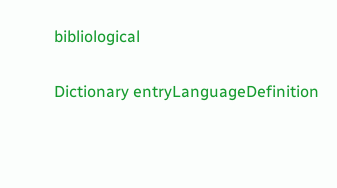bibliological

Dictionary entryLanguageDefinition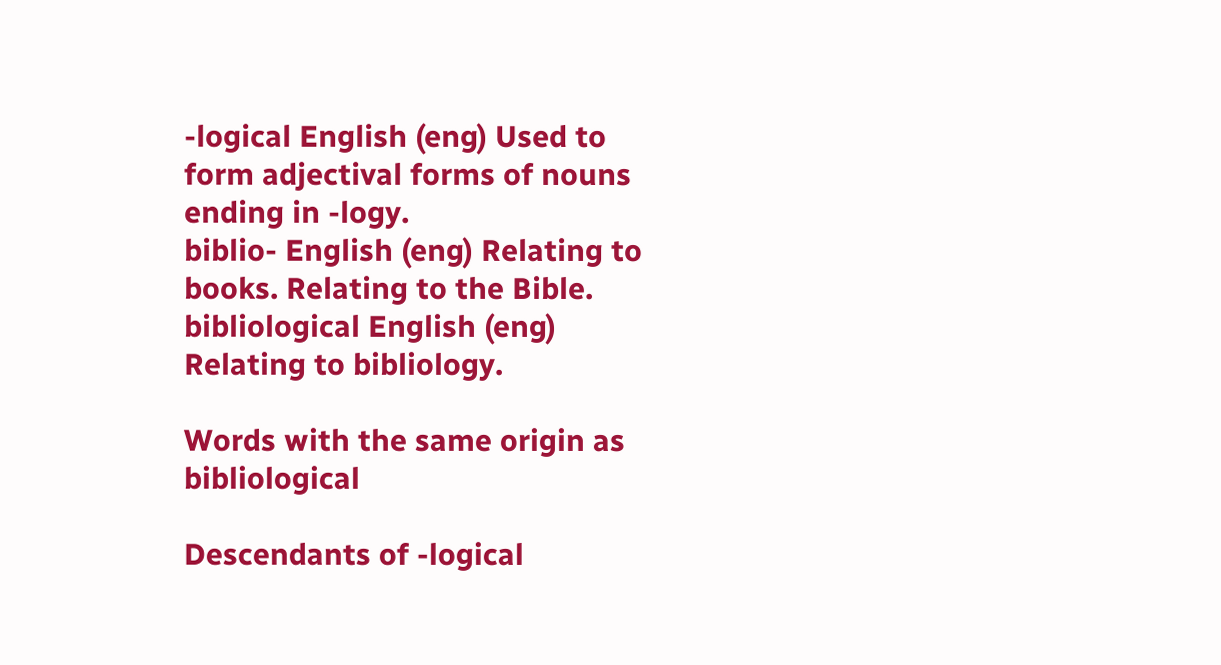-logical English (eng) Used to form adjectival forms of nouns ending in -logy.
biblio- English (eng) Relating to books. Relating to the Bible.
bibliological English (eng) Relating to bibliology.

Words with the same origin as bibliological

Descendants of -logical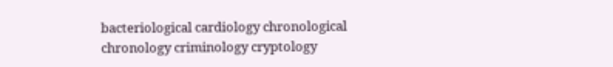bacteriological cardiology chronological chronology criminology cryptology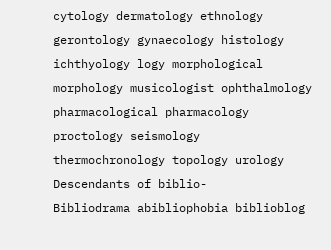cytology dermatology ethnology gerontology gynaecology histology ichthyology logy morphological morphology musicologist ophthalmology pharmacological pharmacology proctology seismology thermochronology topology urology
Descendants of biblio-
Bibliodrama abibliophobia biblioblog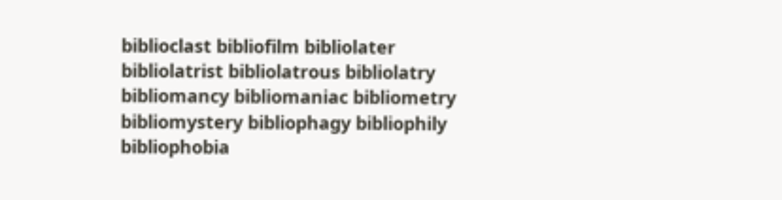biblioclast bibliofilm bibliolater bibliolatrist bibliolatrous bibliolatry bibliomancy bibliomaniac bibliometry bibliomystery bibliophagy bibliophily bibliophobia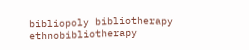bibliopoly bibliotherapy ethnobibliotherapy